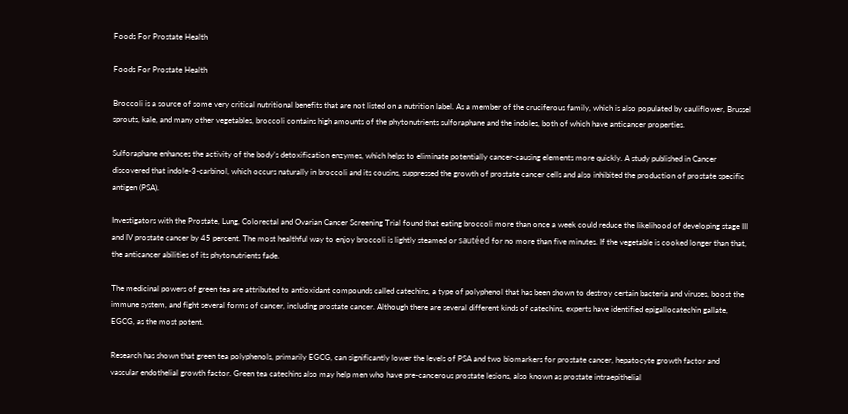Foods For Prostate Health

Foods For Prostate Health

Broccoli is a source of some very critical nutritional benefits that are not listed on a nutrition label. As a member of the cruciferous family, which is also populated by cauliflower, Brussel sprouts, kale, and many other vegetables, broccoli contains high amounts of the phytonutrients sulforaphane and the indoles, both of which have anticancer properties.

Sulforaphane enhances the activity of the body’s detoxification enzymes, which helps to eliminate potentially cancer-causing elements more quickly. A study published in Cancer discovered that indole-3-carbinol, which occurs naturally in broccoli and its cousins, suppressed the growth of prostate cancer cells and also inhibited the production of prostate specific antigen (PSA).

Investigators with the Prostate, Lung, Colorectal and Ovarian Cancer Screening Trial found that eating broccoli more than once a week could reduce the likelihood of developing stage III and IV prostate cancer by 45 percent. The most healthful way to enjoy broccoli is lightly steamed or sautéed for no more than five minutes. If the vegetable is cooked longer than that, the anticancer abilities of its phytonutrients fade.

The medicinal powers of green tea are attributed to antioxidant compounds called catechins, a type of polyphenol that has been shown to destroy certain bacteria and viruses, boost the immune system, and fight several forms of cancer, including prostate cancer. Although there are several different kinds of catechins, experts have identified epigallocatechin gallate, EGCG, as the most potent.

Research has shown that green tea polyphenols, primarily EGCG, can significantly lower the levels of PSA and two biomarkers for prostate cancer, hepatocyte growth factor and vascular endothelial growth factor. Green tea catechins also may help men who have pre-cancerous prostate lesions, also known as prostate intraepithelial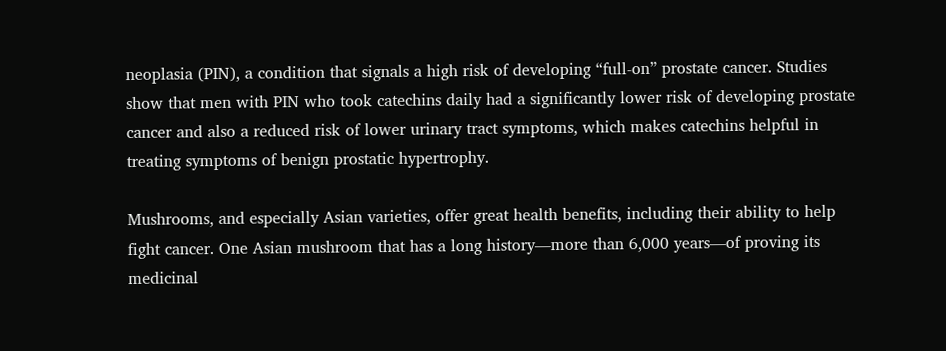neoplasia (PIN), a condition that signals a high risk of developing “full-on” prostate cancer. Studies show that men with PIN who took catechins daily had a significantly lower risk of developing prostate cancer and also a reduced risk of lower urinary tract symptoms, which makes catechins helpful in treating symptoms of benign prostatic hypertrophy.

Mushrooms, and especially Asian varieties, offer great health benefits, including their ability to help fight cancer. One Asian mushroom that has a long history—more than 6,000 years—of proving its medicinal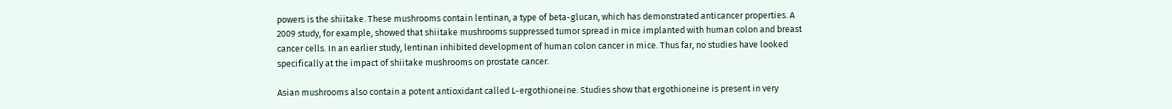powers is the shiitake. These mushrooms contain lentinan, a type of beta-glucan, which has demonstrated anticancer properties. A 2009 study, for example, showed that shiitake mushrooms suppressed tumor spread in mice implanted with human colon and breast cancer cells. In an earlier study, lentinan inhibited development of human colon cancer in mice. Thus far, no studies have looked specifically at the impact of shiitake mushrooms on prostate cancer.

Asian mushrooms also contain a potent antioxidant called L-ergothioneine. Studies show that ergothioneine is present in very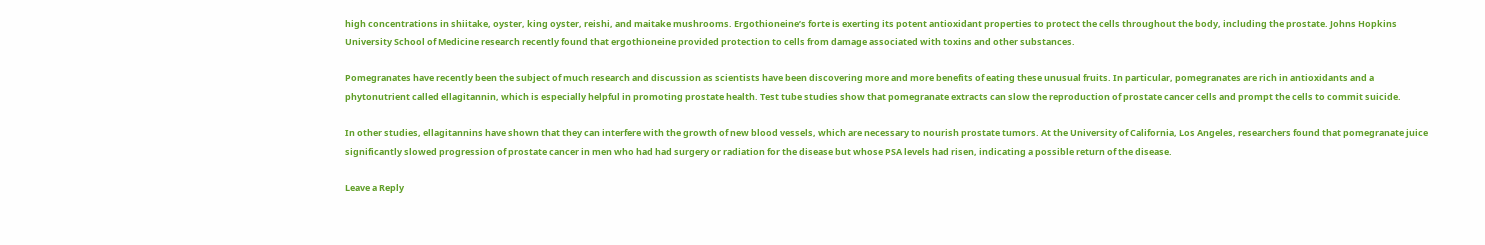high concentrations in shiitake, oyster, king oyster, reishi, and maitake mushrooms. Ergothioneine’s forte is exerting its potent antioxidant properties to protect the cells throughout the body, including the prostate. Johns Hopkins University School of Medicine research recently found that ergothioneine provided protection to cells from damage associated with toxins and other substances.

Pomegranates have recently been the subject of much research and discussion as scientists have been discovering more and more benefits of eating these unusual fruits. In particular, pomegranates are rich in antioxidants and a phytonutrient called ellagitannin, which is especially helpful in promoting prostate health. Test tube studies show that pomegranate extracts can slow the reproduction of prostate cancer cells and prompt the cells to commit suicide.

In other studies, ellagitannins have shown that they can interfere with the growth of new blood vessels, which are necessary to nourish prostate tumors. At the University of California, Los Angeles, researchers found that pomegranate juice significantly slowed progression of prostate cancer in men who had had surgery or radiation for the disease but whose PSA levels had risen, indicating a possible return of the disease.

Leave a Reply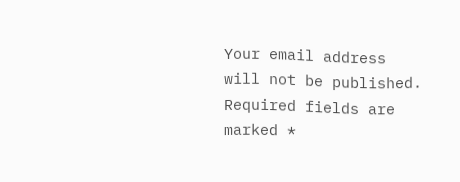Your email address will not be published. Required fields are marked *